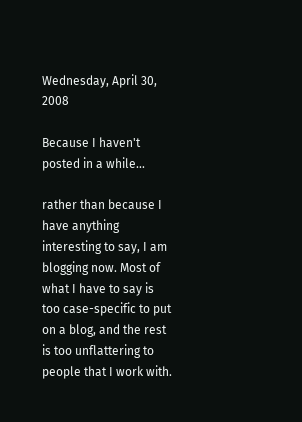Wednesday, April 30, 2008

Because I haven't posted in a while...

rather than because I have anything interesting to say, I am blogging now. Most of what I have to say is too case-specific to put on a blog, and the rest is too unflattering to people that I work with.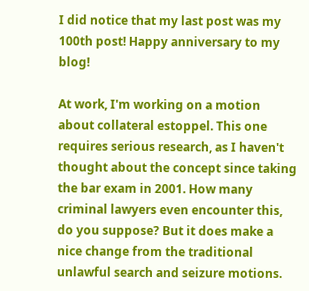I did notice that my last post was my 100th post! Happy anniversary to my blog!

At work, I'm working on a motion about collateral estoppel. This one requires serious research, as I haven't thought about the concept since taking the bar exam in 2001. How many criminal lawyers even encounter this, do you suppose? But it does make a nice change from the traditional unlawful search and seizure motions.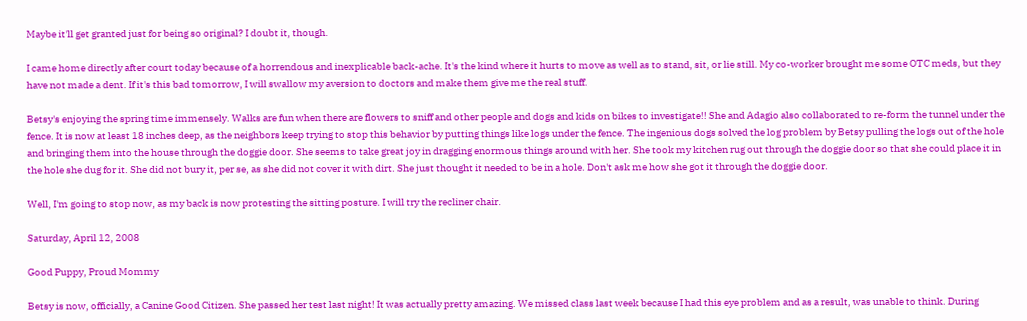Maybe it'll get granted just for being so original? I doubt it, though.

I came home directly after court today because of a horrendous and inexplicable back-ache. It's the kind where it hurts to move as well as to stand, sit, or lie still. My co-worker brought me some OTC meds, but they have not made a dent. If it's this bad tomorrow, I will swallow my aversion to doctors and make them give me the real stuff.

Betsy's enjoying the spring time immensely. Walks are fun when there are flowers to sniff and other people and dogs and kids on bikes to investigate!! She and Adagio also collaborated to re-form the tunnel under the fence. It is now at least 18 inches deep, as the neighbors keep trying to stop this behavior by putting things like logs under the fence. The ingenious dogs solved the log problem by Betsy pulling the logs out of the hole and bringing them into the house through the doggie door. She seems to take great joy in dragging enormous things around with her. She took my kitchen rug out through the doggie door so that she could place it in the hole she dug for it. She did not bury it, per se, as she did not cover it with dirt. She just thought it needed to be in a hole. Don't ask me how she got it through the doggie door.

Well, I'm going to stop now, as my back is now protesting the sitting posture. I will try the recliner chair.

Saturday, April 12, 2008

Good Puppy, Proud Mommy

Betsy is now, officially, a Canine Good Citizen. She passed her test last night! It was actually pretty amazing. We missed class last week because I had this eye problem and as a result, was unable to think. During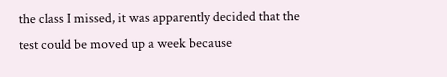the class I missed, it was apparently decided that the test could be moved up a week because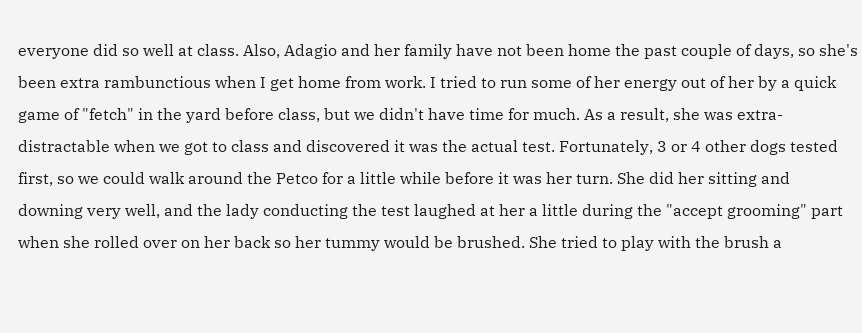everyone did so well at class. Also, Adagio and her family have not been home the past couple of days, so she's been extra rambunctious when I get home from work. I tried to run some of her energy out of her by a quick game of "fetch" in the yard before class, but we didn't have time for much. As a result, she was extra-distractable when we got to class and discovered it was the actual test. Fortunately, 3 or 4 other dogs tested first, so we could walk around the Petco for a little while before it was her turn. She did her sitting and downing very well, and the lady conducting the test laughed at her a little during the "accept grooming" part when she rolled over on her back so her tummy would be brushed. She tried to play with the brush a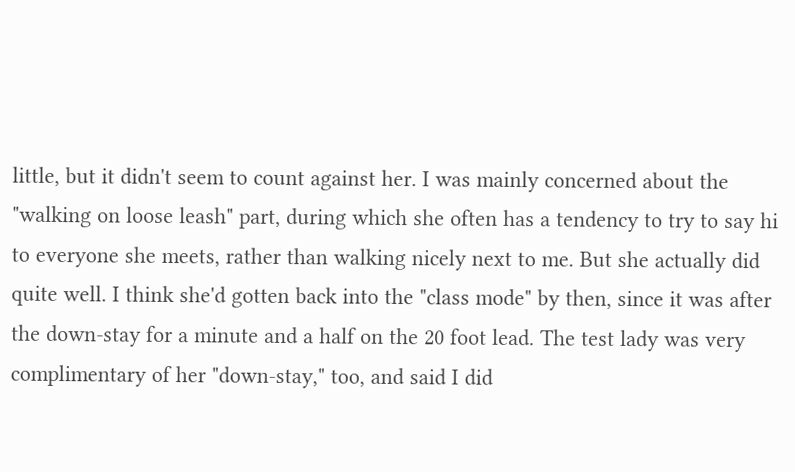little, but it didn't seem to count against her. I was mainly concerned about the "walking on loose leash" part, during which she often has a tendency to try to say hi to everyone she meets, rather than walking nicely next to me. But she actually did quite well. I think she'd gotten back into the "class mode" by then, since it was after the down-stay for a minute and a half on the 20 foot lead. The test lady was very complimentary of her "down-stay," too, and said I did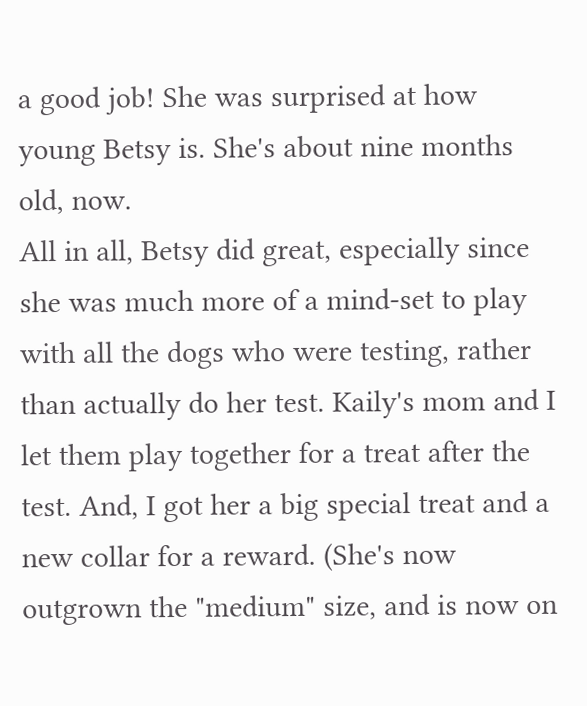a good job! She was surprised at how young Betsy is. She's about nine months old, now.
All in all, Betsy did great, especially since she was much more of a mind-set to play with all the dogs who were testing, rather than actually do her test. Kaily's mom and I let them play together for a treat after the test. And, I got her a big special treat and a new collar for a reward. (She's now outgrown the "medium" size, and is now on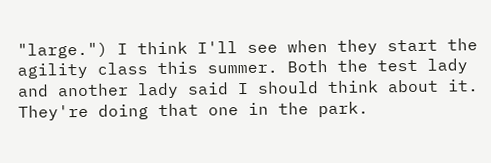"large.") I think I'll see when they start the agility class this summer. Both the test lady and another lady said I should think about it. They're doing that one in the park.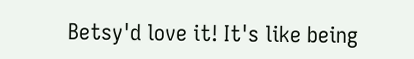Betsy'd love it! It's like being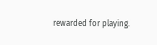rewarded for playing.